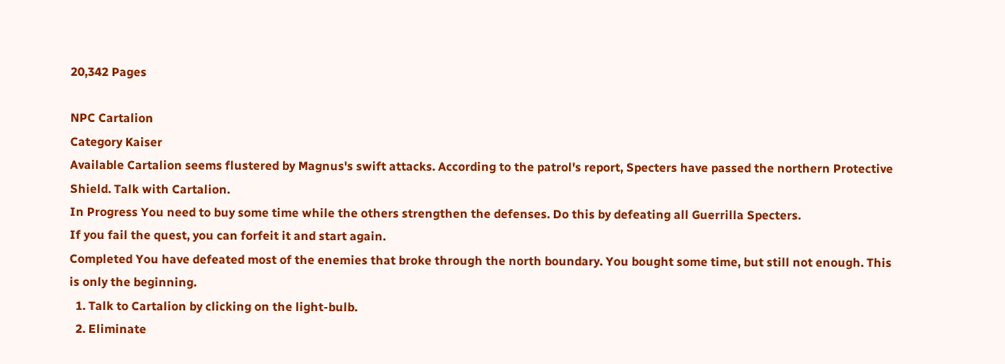20,342 Pages

NPC Cartalion
Category Kaiser
Available Cartalion seems flustered by Magnus's swift attacks. According to the patrol's report, Specters have passed the northern Protective Shield. Talk with Cartalion.
In Progress You need to buy some time while the others strengthen the defenses. Do this by defeating all Guerrilla Specters.
If you fail the quest, you can forfeit it and start again.
Completed You have defeated most of the enemies that broke through the north boundary. You bought some time, but still not enough. This is only the beginning.
  1. Talk to Cartalion by clicking on the light-bulb.
  2. Eliminate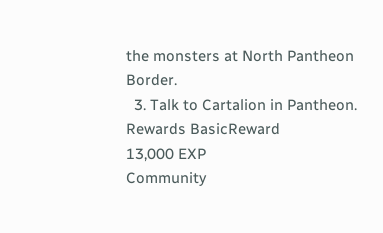the monsters at North Pantheon Border.
  3. Talk to Cartalion in Pantheon.
Rewards BasicReward
13,000 EXP
Community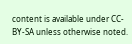content is available under CC-BY-SA unless otherwise noted.